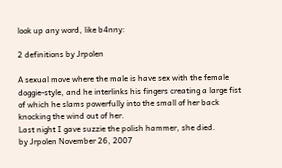look up any word, like b4nny:

2 definitions by Jrpolen

A sexual move where the male is have sex with the female doggie-style, and he interlinks his fingers creating a large fist of which he slams powerfully into the small of her back knocking the wind out of her.
Last night I gave suzzie the polish hammer, she died.
by Jrpolen November 26, 2007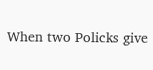When two Policks give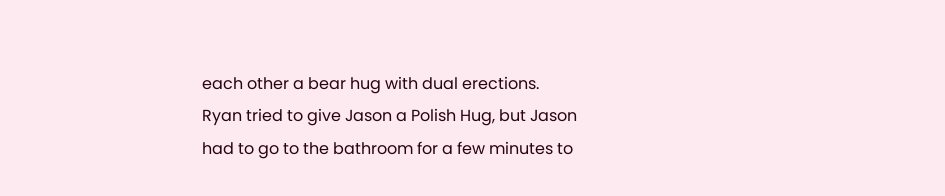each other a bear hug with dual erections.
Ryan tried to give Jason a Polish Hug, but Jason had to go to the bathroom for a few minutes to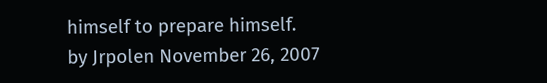himself to prepare himself.
by Jrpolen November 26, 2007